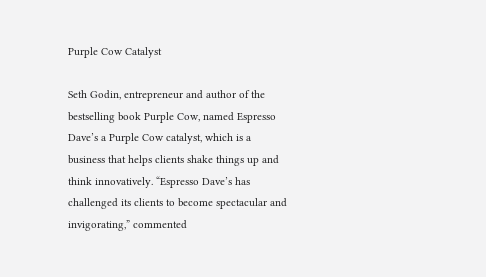Purple Cow Catalyst

Seth Godin, entrepreneur and author of the bestselling book Purple Cow, named Espresso Dave’s a Purple Cow catalyst, which is a business that helps clients shake things up and think innovatively. “Espresso Dave’s has challenged its clients to become spectacular and invigorating,” commented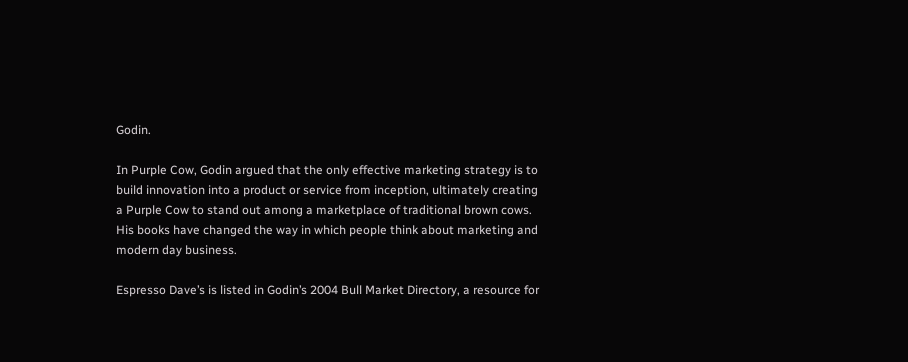Godin.

In Purple Cow, Godin argued that the only effective marketing strategy is to build innovation into a product or service from inception, ultimately creating a Purple Cow to stand out among a marketplace of traditional brown cows. His books have changed the way in which people think about marketing and modern day business.

Espresso Dave’s is listed in Godin’s 2004 Bull Market Directory, a resource for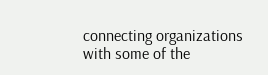connecting organizations with some of the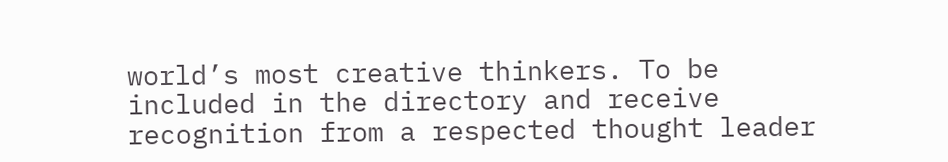world’s most creative thinkers. To be included in the directory and receive recognition from a respected thought leader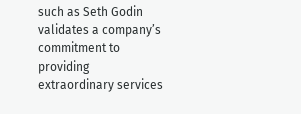such as Seth Godin validates a company’s commitment to providing extraordinary services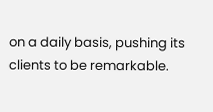on a daily basis, pushing its clients to be remarkable.